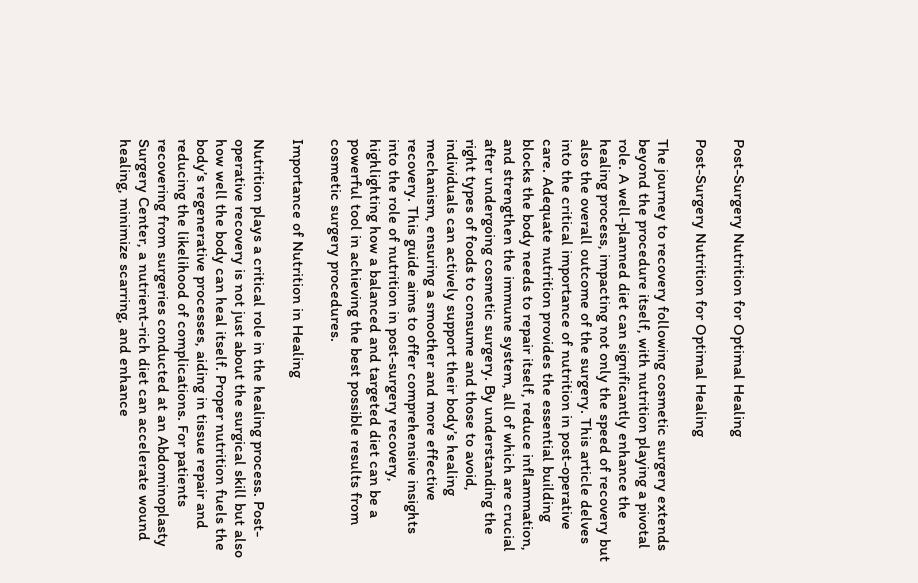Post-Surgery Nutrition for Optimal Healing

Post-Surgery Nutrition for Optimal Healing

The journey to recovery following cosmetic surgery extends beyond the procedure itself, with nutrition playing a pivotal role. A well-planned diet can significantly enhance the healing process, impacting not only the speed of recovery but also the overall outcome of the surgery. This article delves into the critical importance of nutrition in post-operative care. Adequate nutrition provides the essential building blocks the body needs to repair itself, reduce inflammation, and strengthen the immune system, all of which are crucial after undergoing cosmetic surgery. By understanding the right types of foods to consume and those to avoid, individuals can actively support their body’s healing mechanism, ensuring a smoother and more effective recovery. This guide aims to offer comprehensive insights into the role of nutrition in post-surgery recovery, highlighting how a balanced and targeted diet can be a powerful tool in achieving the best possible results from cosmetic surgery procedures.

Importance of Nutrition in Healing

Nutrition plays a critical role in the healing process. Post-operative recovery is not just about the surgical skill but also how well the body can heal itself. Proper nutrition fuels the body’s regenerative processes, aiding in tissue repair and reducing the likelihood of complications. For patients recovering from surgeries conducted at an Abdominoplasty Surgery Center, a nutrient-rich diet can accelerate wound healing, minimize scarring, and enhance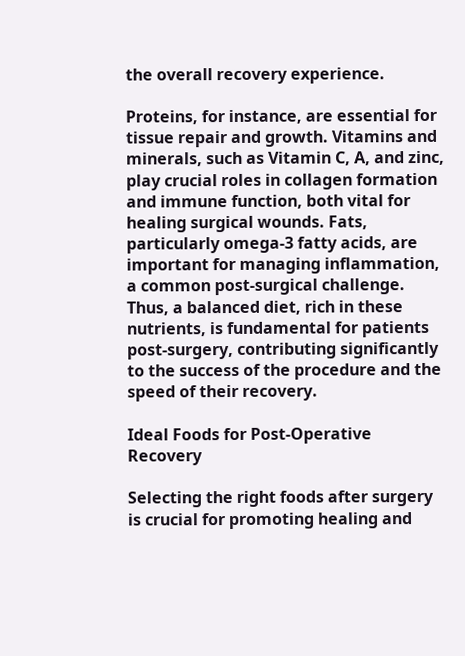the overall recovery experience.

Proteins, for instance, are essential for tissue repair and growth. Vitamins and minerals, such as Vitamin C, A, and zinc, play crucial roles in collagen formation and immune function, both vital for healing surgical wounds. Fats, particularly omega-3 fatty acids, are important for managing inflammation, a common post-surgical challenge. Thus, a balanced diet, rich in these nutrients, is fundamental for patients post-surgery, contributing significantly to the success of the procedure and the speed of their recovery.

Ideal Foods for Post-Operative Recovery

Selecting the right foods after surgery is crucial for promoting healing and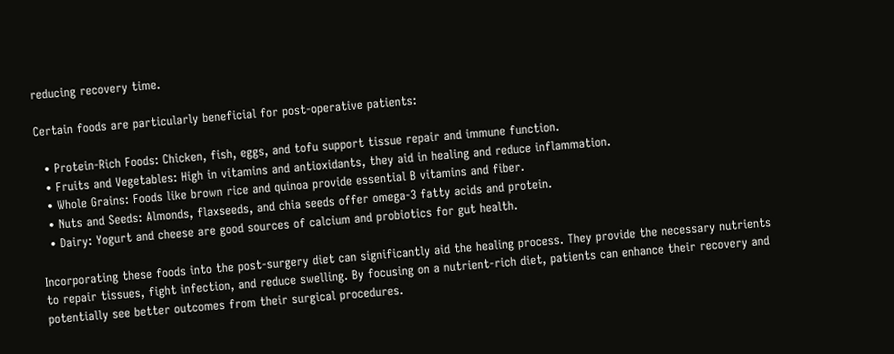reducing recovery time.

Certain foods are particularly beneficial for post-operative patients:

  • Protein-Rich Foods: Chicken, fish, eggs, and tofu support tissue repair and immune function.
  • Fruits and Vegetables: High in vitamins and antioxidants, they aid in healing and reduce inflammation.
  • Whole Grains: Foods like brown rice and quinoa provide essential B vitamins and fiber.
  • Nuts and Seeds: Almonds, flaxseeds, and chia seeds offer omega-3 fatty acids and protein.
  • Dairy: Yogurt and cheese are good sources of calcium and probiotics for gut health.

Incorporating these foods into the post-surgery diet can significantly aid the healing process. They provide the necessary nutrients to repair tissues, fight infection, and reduce swelling. By focusing on a nutrient-rich diet, patients can enhance their recovery and potentially see better outcomes from their surgical procedures.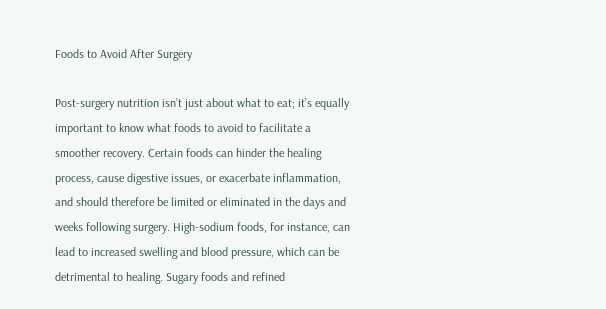Foods to Avoid After Surgery

Post-surgery nutrition isn’t just about what to eat; it’s equally important to know what foods to avoid to facilitate a smoother recovery. Certain foods can hinder the healing process, cause digestive issues, or exacerbate inflammation, and should therefore be limited or eliminated in the days and weeks following surgery. High-sodium foods, for instance, can lead to increased swelling and blood pressure, which can be detrimental to healing. Sugary foods and refined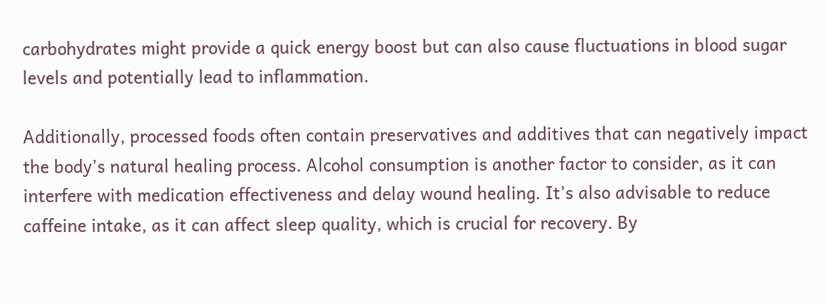carbohydrates might provide a quick energy boost but can also cause fluctuations in blood sugar levels and potentially lead to inflammation.

Additionally, processed foods often contain preservatives and additives that can negatively impact the body’s natural healing process. Alcohol consumption is another factor to consider, as it can interfere with medication effectiveness and delay wound healing. It’s also advisable to reduce caffeine intake, as it can affect sleep quality, which is crucial for recovery. By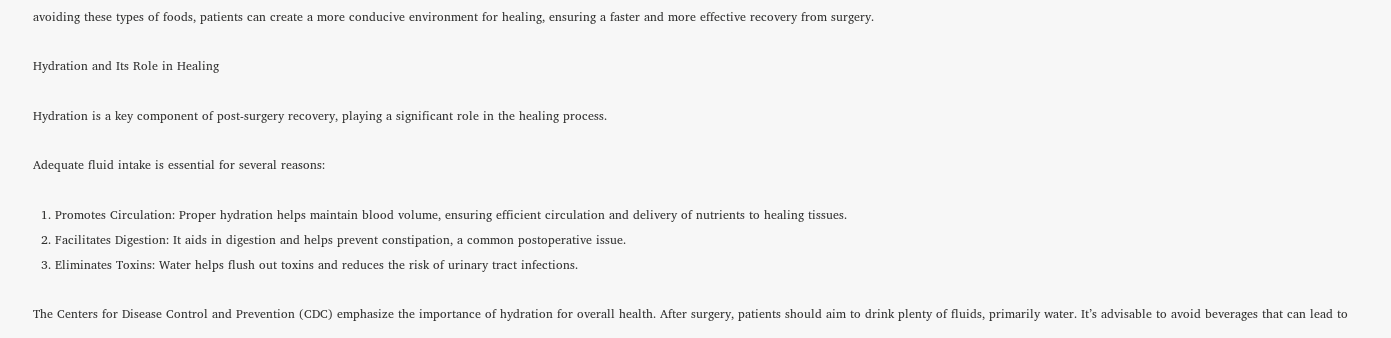avoiding these types of foods, patients can create a more conducive environment for healing, ensuring a faster and more effective recovery from surgery.

Hydration and Its Role in Healing

Hydration is a key component of post-surgery recovery, playing a significant role in the healing process.

Adequate fluid intake is essential for several reasons:

  1. Promotes Circulation: Proper hydration helps maintain blood volume, ensuring efficient circulation and delivery of nutrients to healing tissues.
  2. Facilitates Digestion: It aids in digestion and helps prevent constipation, a common postoperative issue.
  3. Eliminates Toxins: Water helps flush out toxins and reduces the risk of urinary tract infections.

The Centers for Disease Control and Prevention (CDC) emphasize the importance of hydration for overall health. After surgery, patients should aim to drink plenty of fluids, primarily water. It’s advisable to avoid beverages that can lead to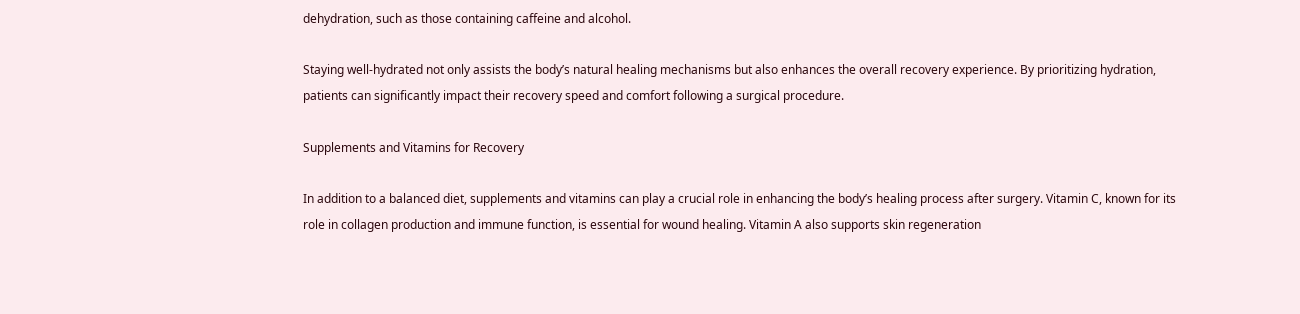dehydration, such as those containing caffeine and alcohol.

Staying well-hydrated not only assists the body’s natural healing mechanisms but also enhances the overall recovery experience. By prioritizing hydration, patients can significantly impact their recovery speed and comfort following a surgical procedure.

Supplements and Vitamins for Recovery

In addition to a balanced diet, supplements and vitamins can play a crucial role in enhancing the body’s healing process after surgery. Vitamin C, known for its role in collagen production and immune function, is essential for wound healing. Vitamin A also supports skin regeneration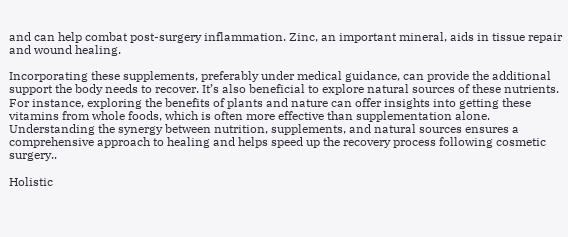and can help combat post-surgery inflammation. Zinc, an important mineral, aids in tissue repair and wound healing.

Incorporating these supplements, preferably under medical guidance, can provide the additional support the body needs to recover. It’s also beneficial to explore natural sources of these nutrients. For instance, exploring the benefits of plants and nature can offer insights into getting these vitamins from whole foods, which is often more effective than supplementation alone. Understanding the synergy between nutrition, supplements, and natural sources ensures a comprehensive approach to healing and helps speed up the recovery process following cosmetic surgery..

Holistic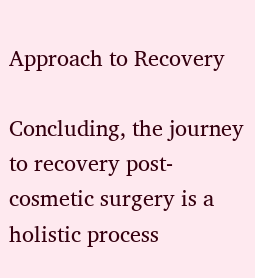Approach to Recovery

Concluding, the journey to recovery post-cosmetic surgery is a holistic process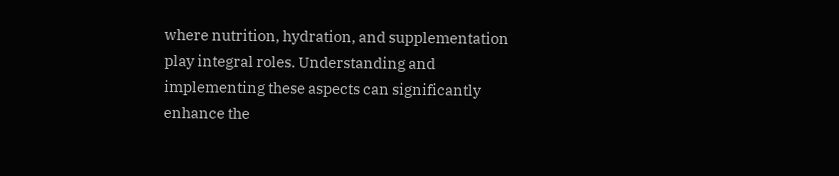where nutrition, hydration, and supplementation play integral roles. Understanding and implementing these aspects can significantly enhance the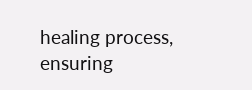healing process, ensuring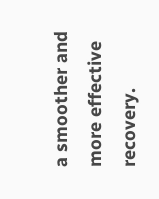a smoother and more effective recovery.